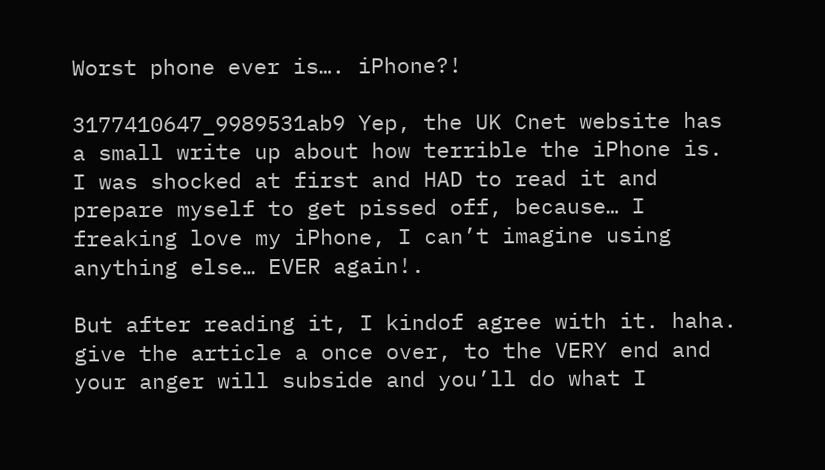Worst phone ever is…. iPhone?!

3177410647_9989531ab9 Yep, the UK Cnet website has a small write up about how terrible the iPhone is.  I was shocked at first and HAD to read it and prepare myself to get pissed off, because… I freaking love my iPhone, I can’t imagine using anything else… EVER again!.

But after reading it, I kindof agree with it. haha.  give the article a once over, to the VERY end and your anger will subside and you’ll do what I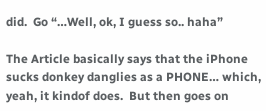did.  Go “…Well, ok, I guess so.. haha”

The Article basically says that the iPhone sucks donkey danglies as a PHONE… which, yeah, it kindof does.  But then goes on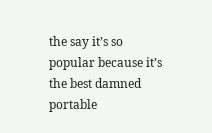the say it’s so popular because it’s the best damned portable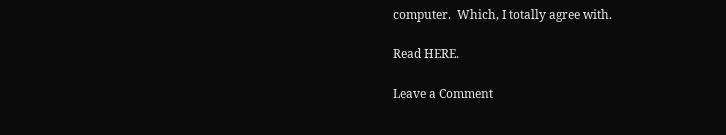computer.  Which, I totally agree with.

Read HERE.

Leave a Comment